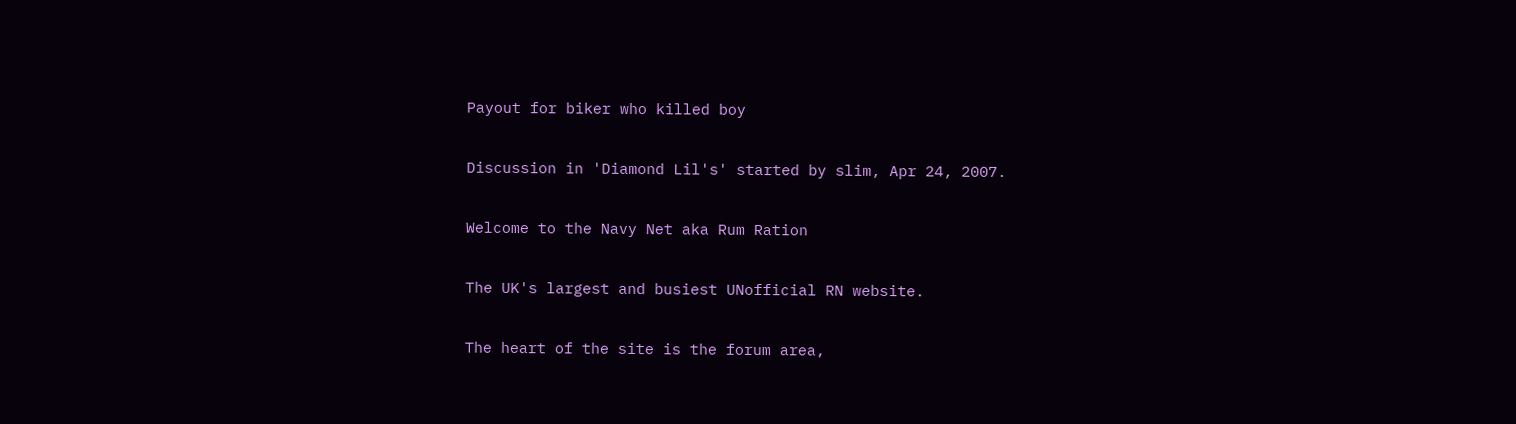Payout for biker who killed boy

Discussion in 'Diamond Lil's' started by slim, Apr 24, 2007.

Welcome to the Navy Net aka Rum Ration

The UK's largest and busiest UNofficial RN website.

The heart of the site is the forum area,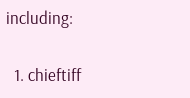including:

  1. chieftiff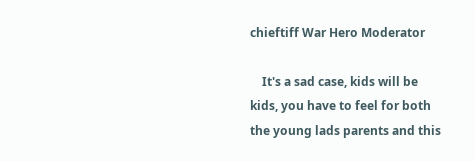chieftiff War Hero Moderator

    It's a sad case, kids will be kids, you have to feel for both the young lads parents and this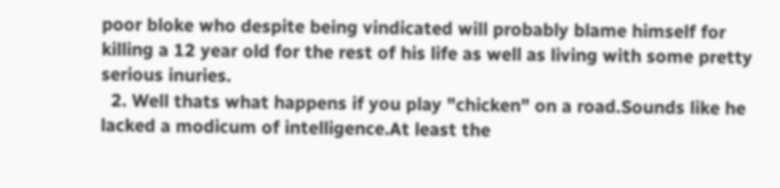poor bloke who despite being vindicated will probably blame himself for killing a 12 year old for the rest of his life as well as living with some pretty serious inuries.
  2. Well thats what happens if you play "chicken" on a road.Sounds like he lacked a modicum of intelligence.At least the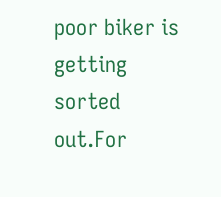poor biker is getting sorted out.For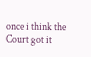once i think the Court got it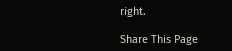right.

Share This Page